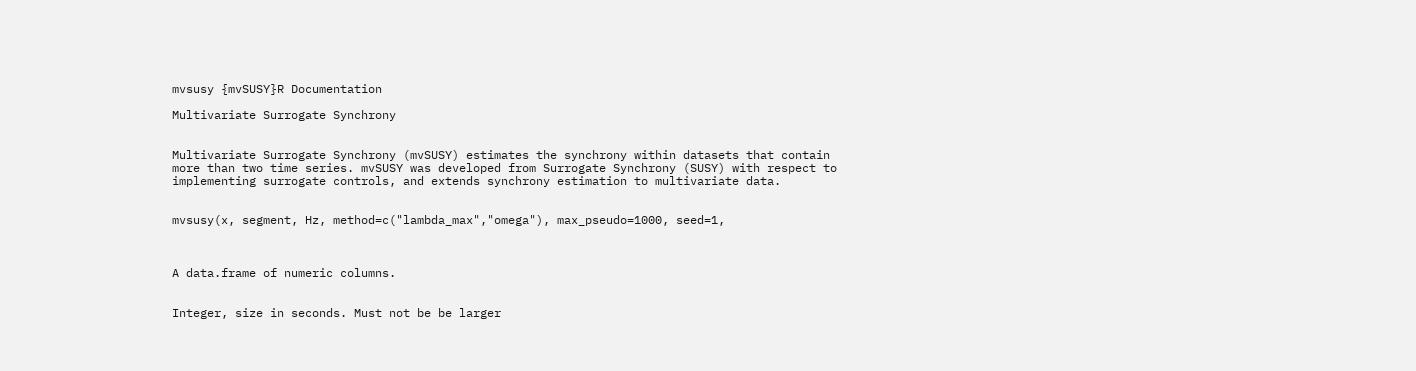mvsusy {mvSUSY}R Documentation

Multivariate Surrogate Synchrony


Multivariate Surrogate Synchrony (mvSUSY) estimates the synchrony within datasets that contain more than two time series. mvSUSY was developed from Surrogate Synchrony (SUSY) with respect to implementing surrogate controls, and extends synchrony estimation to multivariate data.


mvsusy(x, segment, Hz, method=c("lambda_max","omega"), max_pseudo=1000, seed=1,



A data.frame of numeric columns.


Integer, size in seconds. Must not be be larger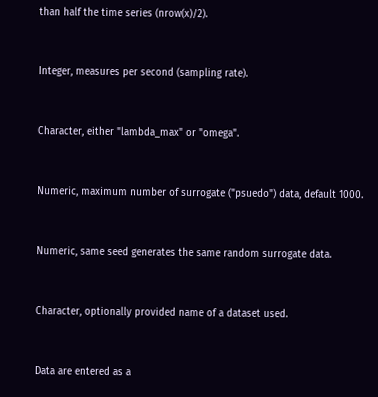than half the time series (nrow(x)/2).


Integer, measures per second (sampling rate).


Character, either "lambda_max" or "omega".


Numeric, maximum number of surrogate ("psuedo") data, default 1000.


Numeric, same seed generates the same random surrogate data.


Character, optionally provided name of a dataset used.


Data are entered as a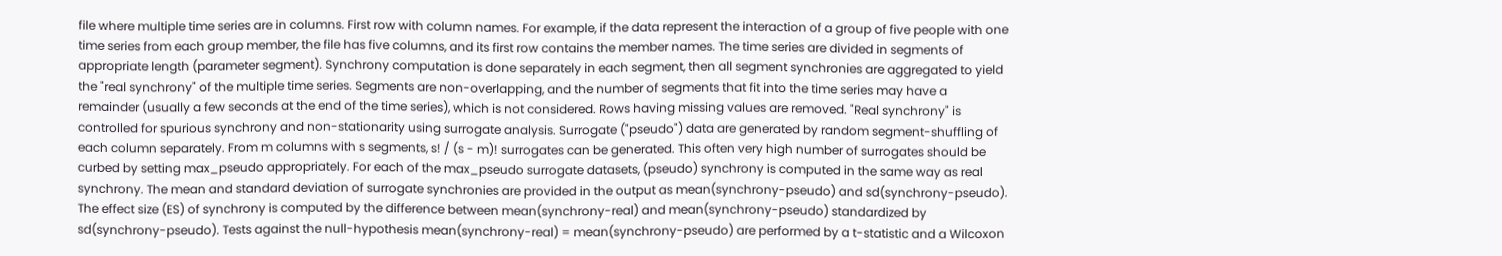file where multiple time series are in columns. First row with column names. For example, if the data represent the interaction of a group of five people with one time series from each group member, the file has five columns, and its first row contains the member names. The time series are divided in segments of appropriate length (parameter segment). Synchrony computation is done separately in each segment, then all segment synchronies are aggregated to yield the "real synchrony" of the multiple time series. Segments are non-overlapping, and the number of segments that fit into the time series may have a remainder (usually a few seconds at the end of the time series), which is not considered. Rows having missing values are removed. "Real synchrony" is controlled for spurious synchrony and non-stationarity using surrogate analysis. Surrogate ("pseudo") data are generated by random segment-shuffling of each column separately. From m columns with s segments, s! / (s - m)! surrogates can be generated. This often very high number of surrogates should be curbed by setting max_pseudo appropriately. For each of the max_pseudo surrogate datasets, (pseudo) synchrony is computed in the same way as real synchrony. The mean and standard deviation of surrogate synchronies are provided in the output as mean(synchrony-pseudo) and sd(synchrony-pseudo). The effect size (ES) of synchrony is computed by the difference between mean(synchrony-real) and mean(synchrony-pseudo) standardized by sd(synchrony-pseudo). Tests against the null-hypothesis mean(synchrony-real) = mean(synchrony-pseudo) are performed by a t-statistic and a Wilcoxon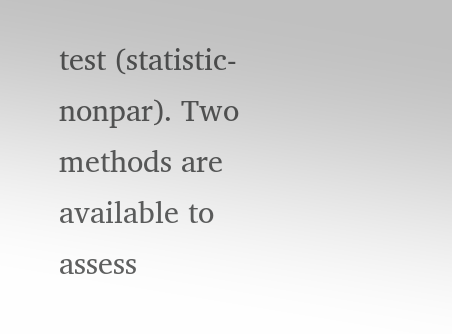test (statistic-nonpar). Two methods are available to assess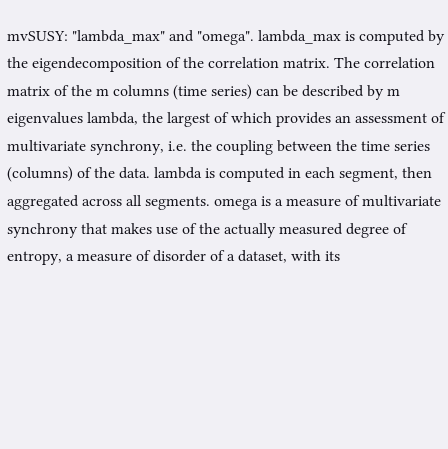mvSUSY: "lambda_max" and "omega". lambda_max is computed by the eigendecomposition of the correlation matrix. The correlation matrix of the m columns (time series) can be described by m eigenvalues lambda, the largest of which provides an assessment of multivariate synchrony, i.e. the coupling between the time series (columns) of the data. lambda is computed in each segment, then aggregated across all segments. omega is a measure of multivariate synchrony that makes use of the actually measured degree of entropy, a measure of disorder of a dataset, with its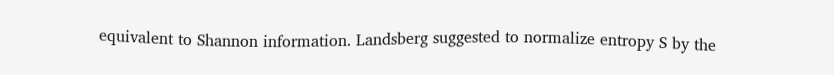equivalent to Shannon information. Landsberg suggested to normalize entropy S by the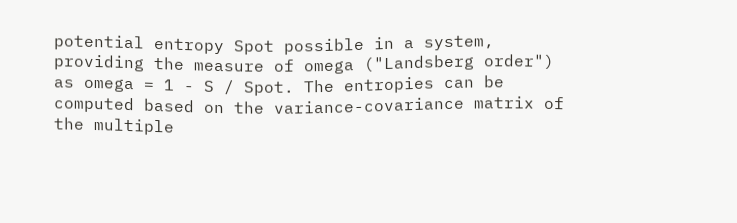potential entropy Spot possible in a system, providing the measure of omega ("Landsberg order") as omega = 1 - S / Spot. The entropies can be computed based on the variance-covariance matrix of the multiple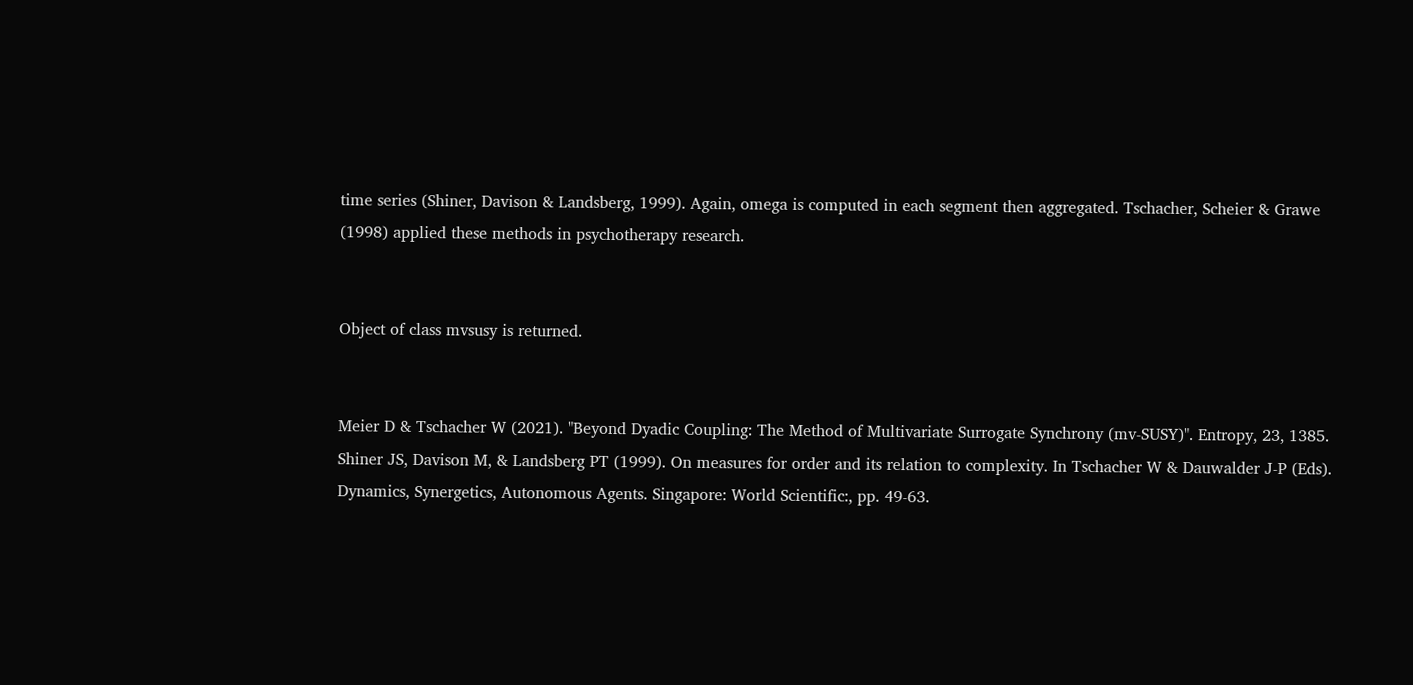time series (Shiner, Davison & Landsberg, 1999). Again, omega is computed in each segment then aggregated. Tschacher, Scheier & Grawe (1998) applied these methods in psychotherapy research.


Object of class mvsusy is returned.


Meier D & Tschacher W (2021). "Beyond Dyadic Coupling: The Method of Multivariate Surrogate Synchrony (mv-SUSY)". Entropy, 23, 1385.
Shiner JS, Davison M, & Landsberg PT (1999). On measures for order and its relation to complexity. In Tschacher W & Dauwalder J-P (Eds). Dynamics, Synergetics, Autonomous Agents. Singapore: World Scientific:, pp. 49-63.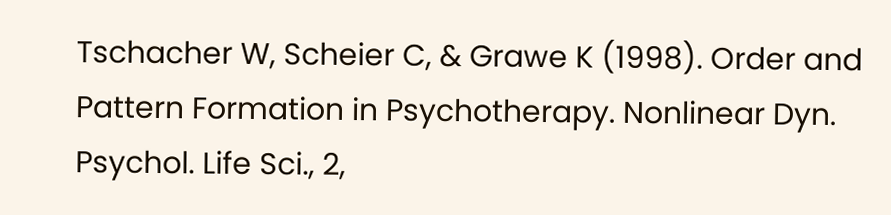Tschacher W, Scheier C, & Grawe K (1998). Order and Pattern Formation in Psychotherapy. Nonlinear Dyn. Psychol. Life Sci., 2,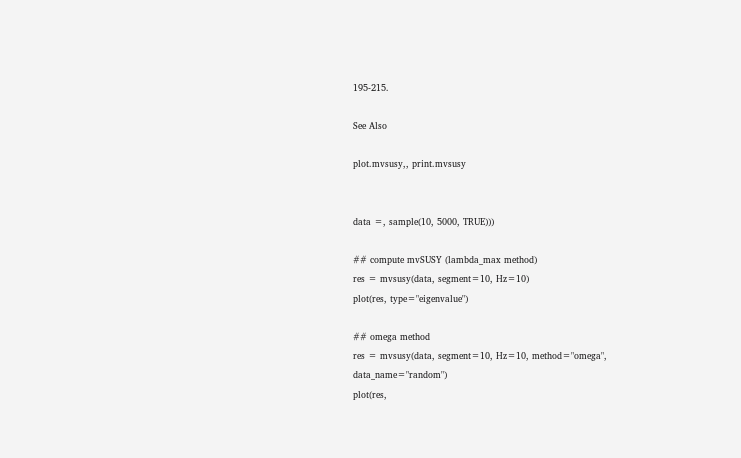195-215.

See Also

plot.mvsusy,, print.mvsusy


data =, sample(10, 5000, TRUE)))

## compute mvSUSY (lambda_max method)
res = mvsusy(data, segment=10, Hz=10)
plot(res, type="eigenvalue")

## omega method
res = mvsusy(data, segment=10, Hz=10, method="omega", data_name="random")
plot(res,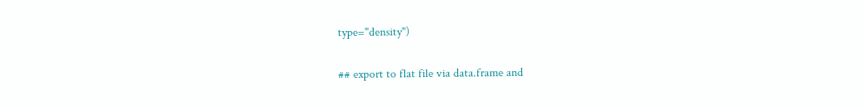type="density")

## export to flat file via data.frame and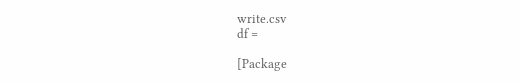write.csv
df =

[Package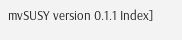mvSUSY version 0.1.1 Index]